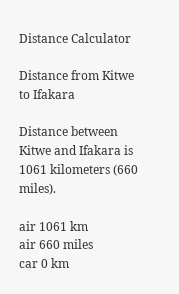Distance Calculator

Distance from Kitwe to Ifakara

Distance between Kitwe and Ifakara is 1061 kilometers (660 miles).

air 1061 km
air 660 miles
car 0 km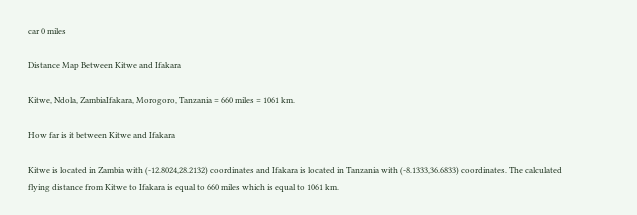car 0 miles

Distance Map Between Kitwe and Ifakara

Kitwe, Ndola, ZambiaIfakara, Morogoro, Tanzania = 660 miles = 1061 km.

How far is it between Kitwe and Ifakara

Kitwe is located in Zambia with (-12.8024,28.2132) coordinates and Ifakara is located in Tanzania with (-8.1333,36.6833) coordinates. The calculated flying distance from Kitwe to Ifakara is equal to 660 miles which is equal to 1061 km.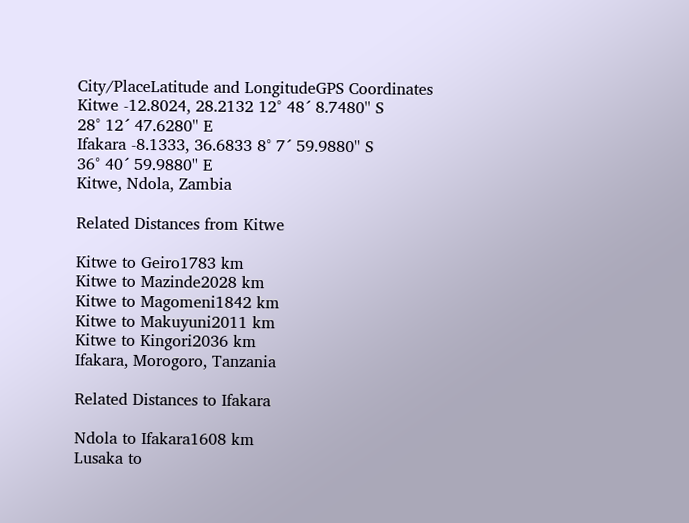City/PlaceLatitude and LongitudeGPS Coordinates
Kitwe -12.8024, 28.2132 12° 48´ 8.7480'' S
28° 12´ 47.6280'' E
Ifakara -8.1333, 36.6833 8° 7´ 59.9880'' S
36° 40´ 59.9880'' E
Kitwe, Ndola, Zambia

Related Distances from Kitwe

Kitwe to Geiro1783 km
Kitwe to Mazinde2028 km
Kitwe to Magomeni1842 km
Kitwe to Makuyuni2011 km
Kitwe to Kingori2036 km
Ifakara, Morogoro, Tanzania

Related Distances to Ifakara

Ndola to Ifakara1608 km
Lusaka to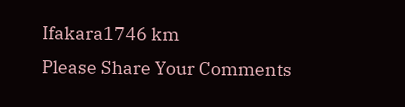Ifakara1746 km
Please Share Your Comments